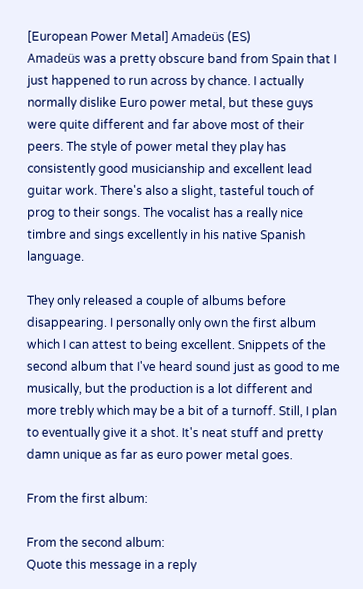[European Power Metal] Amadeüs (ES)
Amadeüs was a pretty obscure band from Spain that I just happened to run across by chance. I actually normally dislike Euro power metal, but these guys were quite different and far above most of their peers. The style of power metal they play has consistently good musicianship and excellent lead guitar work. There's also a slight, tasteful touch of prog to their songs. The vocalist has a really nice timbre and sings excellently in his native Spanish language.

They only released a couple of albums before disappearing. I personally only own the first album which I can attest to being excellent. Snippets of the second album that I've heard sound just as good to me musically, but the production is a lot different and more trebly which may be a bit of a turnoff. Still, I plan to eventually give it a shot. It's neat stuff and pretty damn unique as far as euro power metal goes.

From the first album:

From the second album:
Quote this message in a reply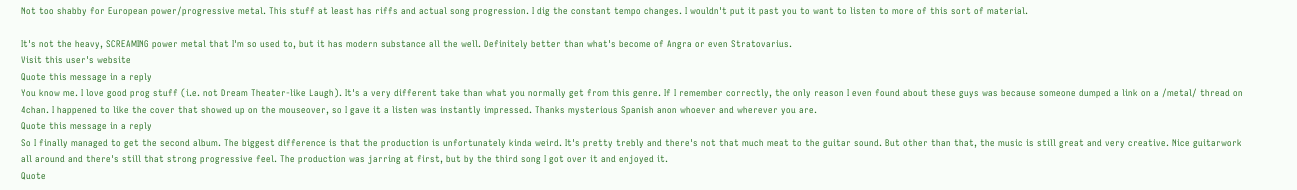Not too shabby for European power/progressive metal. This stuff at least has riffs and actual song progression. I dig the constant tempo changes. I wouldn't put it past you to want to listen to more of this sort of material.

It's not the heavy, SCREAMING power metal that I'm so used to, but it has modern substance all the well. Definitely better than what's become of Angra or even Stratovarius.
Visit this user's website
Quote this message in a reply
You know me. I love good prog stuff (i.e. not Dream Theater-like Laugh). It's a very different take than what you normally get from this genre. If I remember correctly, the only reason I even found about these guys was because someone dumped a link on a /metal/ thread on 4chan. I happened to like the cover that showed up on the mouseover, so I gave it a listen was instantly impressed. Thanks mysterious Spanish anon whoever and wherever you are.
Quote this message in a reply
So I finally managed to get the second album. The biggest difference is that the production is unfortunately kinda weird. It's pretty trebly and there's not that much meat to the guitar sound. But other than that, the music is still great and very creative. Nice guitarwork all around and there's still that strong progressive feel. The production was jarring at first, but by the third song I got over it and enjoyed it.
Quote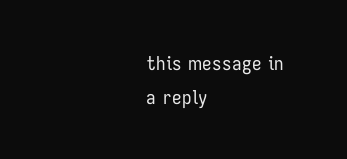this message in a reply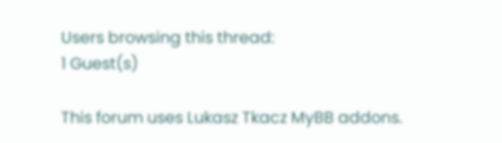Users browsing this thread:
1 Guest(s)

This forum uses Lukasz Tkacz MyBB addons.